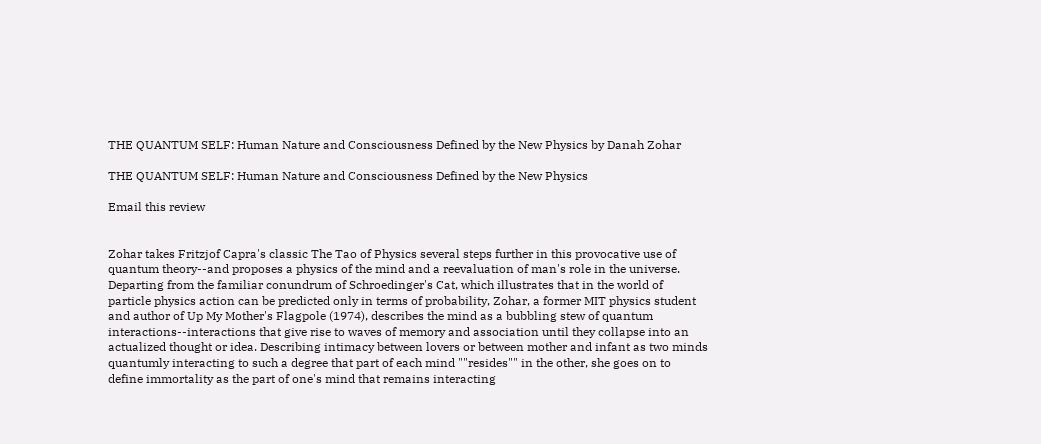THE QUANTUM SELF: Human Nature and Consciousness Defined by the New Physics by Danah Zohar

THE QUANTUM SELF: Human Nature and Consciousness Defined by the New Physics

Email this review


Zohar takes Fritzjof Capra's classic The Tao of Physics several steps further in this provocative use of quantum theory--and proposes a physics of the mind and a reevaluation of man's role in the universe. Departing from the familiar conundrum of Schroedinger's Cat, which illustrates that in the world of particle physics action can be predicted only in terms of probability, Zohar, a former MIT physics student and author of Up My Mother's Flagpole (1974), describes the mind as a bubbling stew of quantum interactions--interactions that give rise to waves of memory and association until they collapse into an actualized thought or idea. Describing intimacy between lovers or between mother and infant as two minds quantumly interacting to such a degree that part of each mind ""resides"" in the other, she goes on to define immortality as the part of one's mind that remains interacting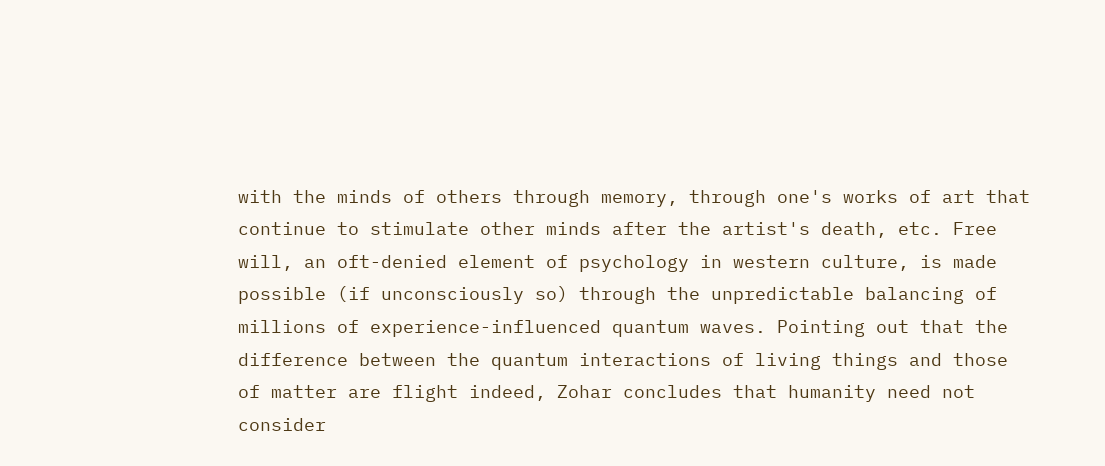with the minds of others through memory, through one's works of art that continue to stimulate other minds after the artist's death, etc. Free will, an oft-denied element of psychology in western culture, is made possible (if unconsciously so) through the unpredictable balancing of millions of experience-influenced quantum waves. Pointing out that the difference between the quantum interactions of living things and those of matter are flight indeed, Zohar concludes that humanity need not consider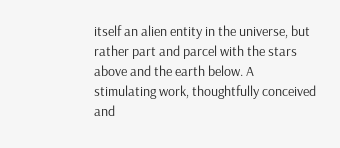itself an alien entity in the universe, but rather part and parcel with the stars above and the earth below. A stimulating work, thoughtfully conceived and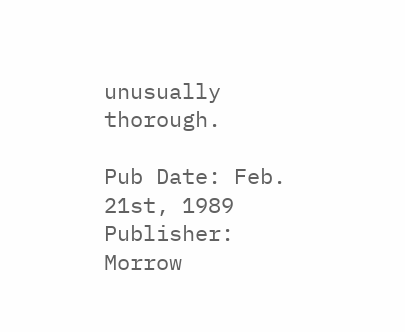unusually thorough.

Pub Date: Feb. 21st, 1989
Publisher: Morrow